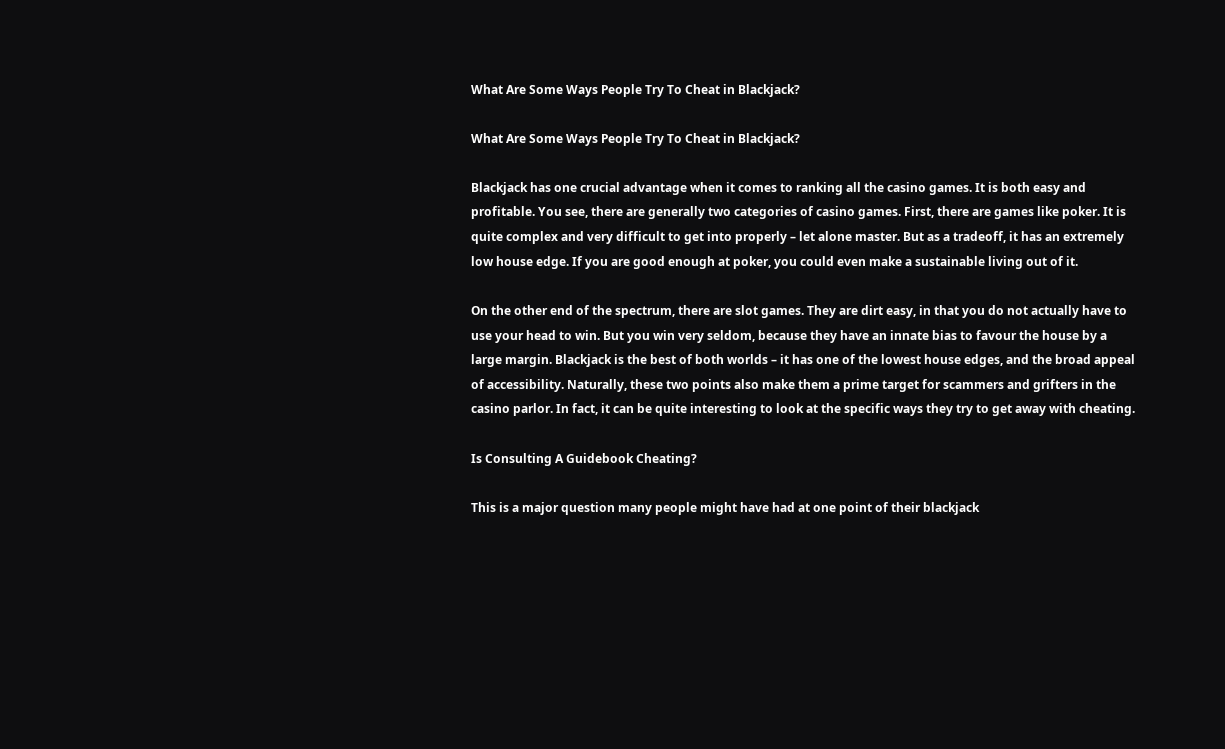What Are Some Ways People Try To Cheat in Blackjack?

What Are Some Ways People Try To Cheat in Blackjack?

Blackjack has one crucial advantage when it comes to ranking all the casino games. It is both easy and profitable. You see, there are generally two categories of casino games. First, there are games like poker. It is quite complex and very difficult to get into properly – let alone master. But as a tradeoff, it has an extremely low house edge. If you are good enough at poker, you could even make a sustainable living out of it.

On the other end of the spectrum, there are slot games. They are dirt easy, in that you do not actually have to use your head to win. But you win very seldom, because they have an innate bias to favour the house by a large margin. Blackjack is the best of both worlds – it has one of the lowest house edges, and the broad appeal of accessibility. Naturally, these two points also make them a prime target for scammers and grifters in the casino parlor. In fact, it can be quite interesting to look at the specific ways they try to get away with cheating.

Is Consulting A Guidebook Cheating?

This is a major question many people might have had at one point of their blackjack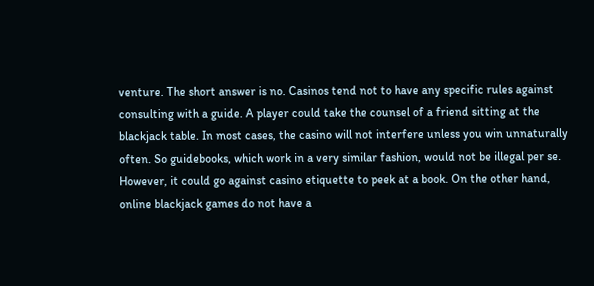venture. The short answer is no. Casinos tend not to have any specific rules against consulting with a guide. A player could take the counsel of a friend sitting at the blackjack table. In most cases, the casino will not interfere unless you win unnaturally often. So guidebooks, which work in a very similar fashion, would not be illegal per se. However, it could go against casino etiquette to peek at a book. On the other hand, online blackjack games do not have a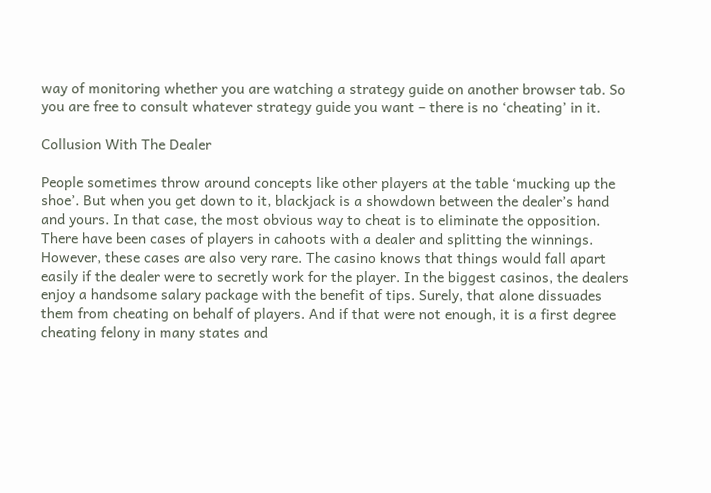way of monitoring whether you are watching a strategy guide on another browser tab. So you are free to consult whatever strategy guide you want – there is no ‘cheating’ in it.

Collusion With The Dealer

People sometimes throw around concepts like other players at the table ‘mucking up the shoe’. But when you get down to it, blackjack is a showdown between the dealer’s hand and yours. In that case, the most obvious way to cheat is to eliminate the opposition. There have been cases of players in cahoots with a dealer and splitting the winnings. However, these cases are also very rare. The casino knows that things would fall apart easily if the dealer were to secretly work for the player. In the biggest casinos, the dealers enjoy a handsome salary package with the benefit of tips. Surely, that alone dissuades them from cheating on behalf of players. And if that were not enough, it is a first degree cheating felony in many states and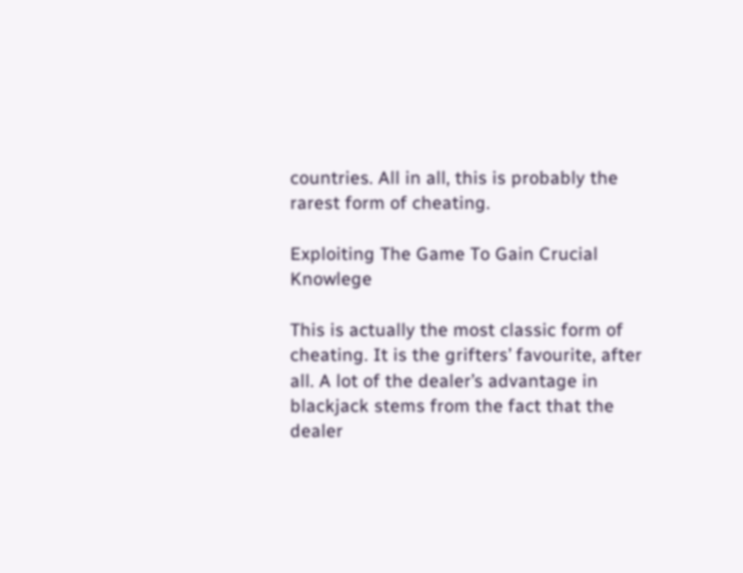countries. All in all, this is probably the rarest form of cheating.

Exploiting The Game To Gain Crucial Knowlege

This is actually the most classic form of cheating. It is the grifters’ favourite, after all. A lot of the dealer’s advantage in blackjack stems from the fact that the dealer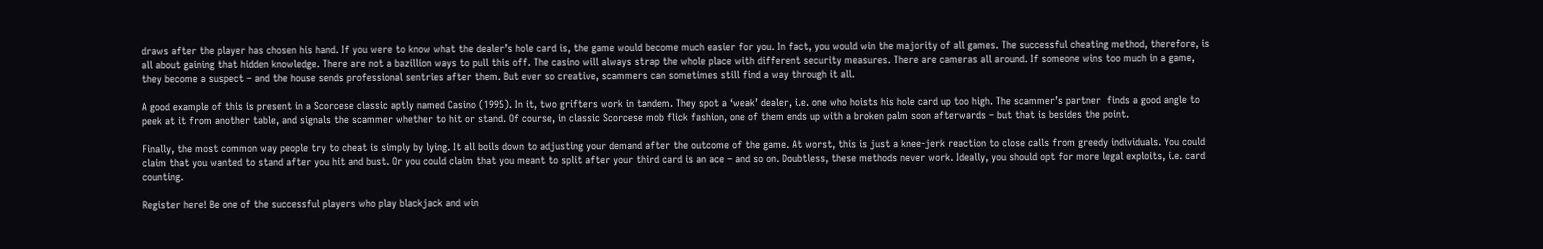draws after the player has chosen his hand. If you were to know what the dealer’s hole card is, the game would become much easier for you. In fact, you would win the majority of all games. The successful cheating method, therefore, is all about gaining that hidden knowledge. There are not a bazillion ways to pull this off. The casino will always strap the whole place with different security measures. There are cameras all around. If someone wins too much in a game, they become a suspect – and the house sends professional sentries after them. But ever so creative, scammers can sometimes still find a way through it all.

A good example of this is present in a Scorcese classic aptly named Casino (1995). In it, two grifters work in tandem. They spot a ‘weak’ dealer, i.e. one who hoists his hole card up too high. The scammer’s partner  finds a good angle to peek at it from another table, and signals the scammer whether to hit or stand. Of course, in classic Scorcese mob flick fashion, one of them ends up with a broken palm soon afterwards – but that is besides the point.

Finally, the most common way people try to cheat is simply by lying. It all boils down to adjusting your demand after the outcome of the game. At worst, this is just a knee-jerk reaction to close calls from greedy individuals. You could claim that you wanted to stand after you hit and bust. Or you could claim that you meant to split after your third card is an ace – and so on. Doubtless, these methods never work. Ideally, you should opt for more legal exploits, i.e. card counting.

Register here! Be one of the successful players who play blackjack and win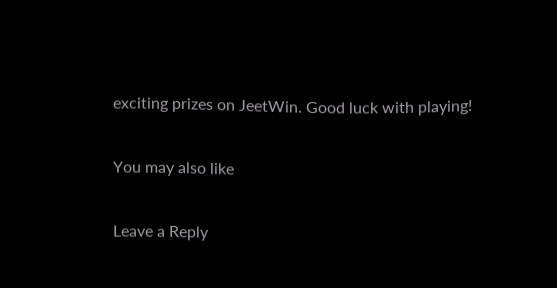exciting prizes on JeetWin. Good luck with playing!

You may also like

Leave a Reply